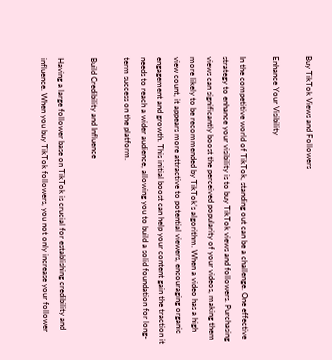Buy TikTok Views and Followers

Enhance Your Visibility

In the competitive world of TikTok, standing out can be a challenge. One effective strategy to enhance your visibility is to buy TikTok views and followers. Purchasing views can significantly boost the perceived popularity of your videos, making them more likely to be recommended by TikTok’s algorithm. When a video has a high view count, it appears more attractive to potential viewers, encouraging organic engagement and growth. This initial boost can help your content gain the traction it needs to reach a wider audience, allowing you to build a solid foundation for long-term success on the platform.

Build Credibility and Influence

Having a large follower base on TikTok is crucial for establishing credibility and influence. When you buy TikTok followers, you not only increase your follower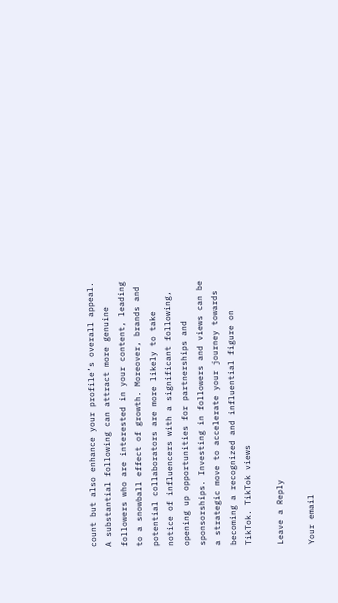count but also enhance your profile’s overall appeal. A substantial following can attract more genuine followers who are interested in your content, leading to a snowball effect of growth. Moreover, brands and potential collaborators are more likely to take notice of influencers with a significant following, opening up opportunities for partnerships and sponsorships. Investing in followers and views can be a strategic move to accelerate your journey towards becoming a recognized and influential figure on TikTok. TikTok views

Leave a Reply

Your email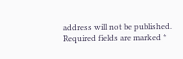address will not be published. Required fields are marked *